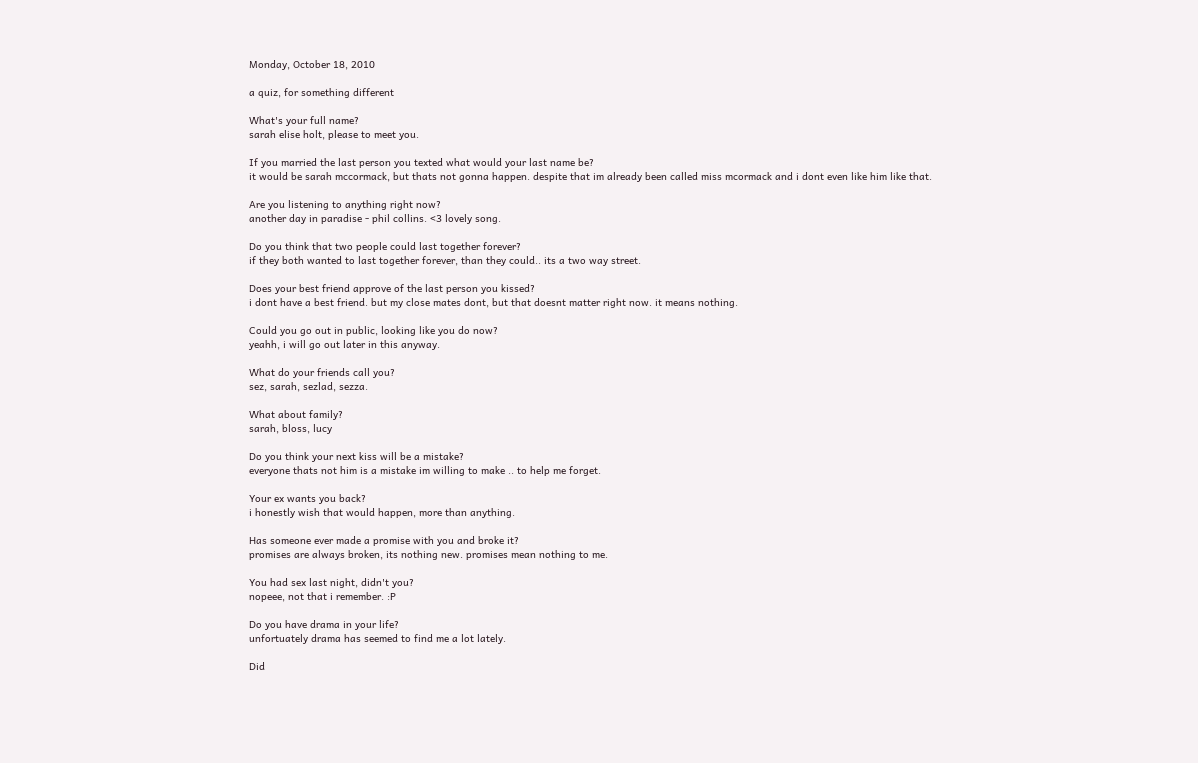Monday, October 18, 2010

a quiz, for something different

What's your full name?
sarah elise holt, please to meet you.

If you married the last person you texted what would your last name be?
it would be sarah mccormack, but thats not gonna happen. despite that im already been called miss mcormack and i dont even like him like that.

Are you listening to anything right now?
another day in paradise - phil collins. <3 lovely song.

Do you think that two people could last together forever?
if they both wanted to last together forever, than they could.. its a two way street.

Does your best friend approve of the last person you kissed?
i dont have a best friend. but my close mates dont, but that doesnt matter right now. it means nothing.

Could you go out in public, looking like you do now?
yeahh, i will go out later in this anyway.

What do your friends call you?
sez, sarah, sezlad, sezza.

What about family?
sarah, bloss, lucy

Do you think your next kiss will be a mistake?
everyone thats not him is a mistake im willing to make .. to help me forget.

Your ex wants you back?
i honestly wish that would happen, more than anything.

Has someone ever made a promise with you and broke it?
promises are always broken, its nothing new. promises mean nothing to me.

You had sex last night, didn't you?
nopeee, not that i remember. :P

Do you have drama in your life?
unfortuately drama has seemed to find me a lot lately.

Did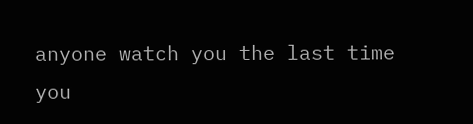anyone watch you the last time you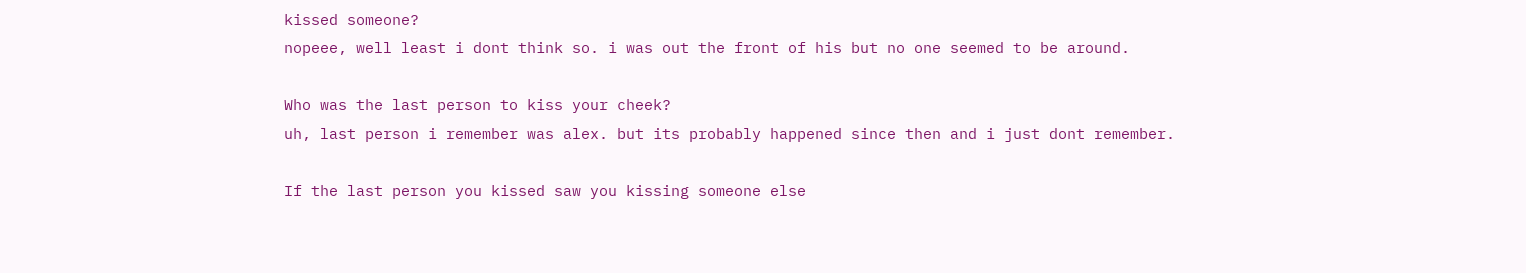kissed someone?
nopeee, well least i dont think so. i was out the front of his but no one seemed to be around.

Who was the last person to kiss your cheek?
uh, last person i remember was alex. but its probably happened since then and i just dont remember.

If the last person you kissed saw you kissing someone else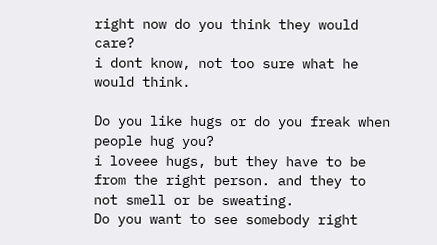right now do you think they would care?
i dont know, not too sure what he would think.

Do you like hugs or do you freak when people hug you?
i loveee hugs, but they have to be from the right person. and they to not smell or be sweating.
Do you want to see somebody right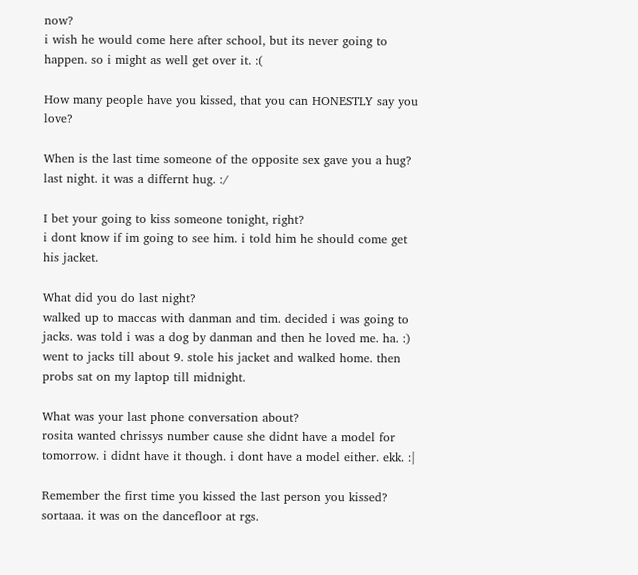now?
i wish he would come here after school, but its never going to happen. so i might as well get over it. :(

How many people have you kissed, that you can HONESTLY say you love?

When is the last time someone of the opposite sex gave you a hug?
last night. it was a differnt hug. :/

I bet your going to kiss someone tonight, right?
i dont know if im going to see him. i told him he should come get his jacket.

What did you do last night?
walked up to maccas with danman and tim. decided i was going to jacks. was told i was a dog by danman and then he loved me. ha. :) went to jacks till about 9. stole his jacket and walked home. then probs sat on my laptop till midnight.

What was your last phone conversation about?
rosita wanted chrissys number cause she didnt have a model for tomorrow. i didnt have it though. i dont have a model either. ekk. :|

Remember the first time you kissed the last person you kissed?
sortaaa. it was on the dancefloor at rgs.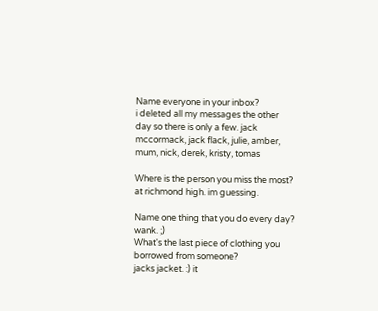Name everyone in your inbox?
i deleted all my messages the other day so there is only a few. jack mccormack, jack flack, julie, amber, mum, nick, derek, kristy, tomas

Where is the person you miss the most?
at richmond high. im guessing.

Name one thing that you do every day?
wank. ;)
What's the last piece of clothing you borrowed from someone?
jacks jacket. :) it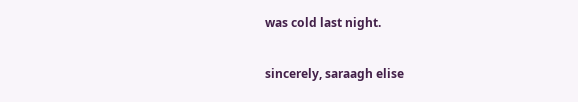was cold last night.

sincerely, saraagh elise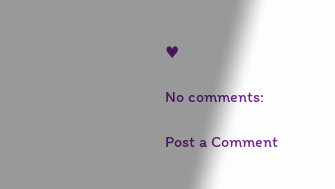♥

No comments:

Post a Comment